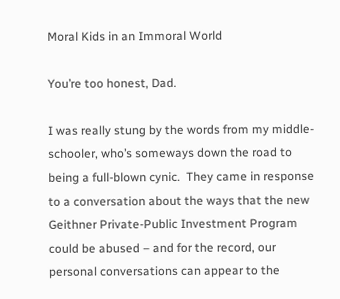Moral Kids in an Immoral World

You’re too honest, Dad.

I was really stung by the words from my middle-schooler, who’s someways down the road to being a full-blown cynic.  They came in response to a conversation about the ways that the new Geithner Private-Public Investment Program could be abused – and for the record, our personal conversations can appear to the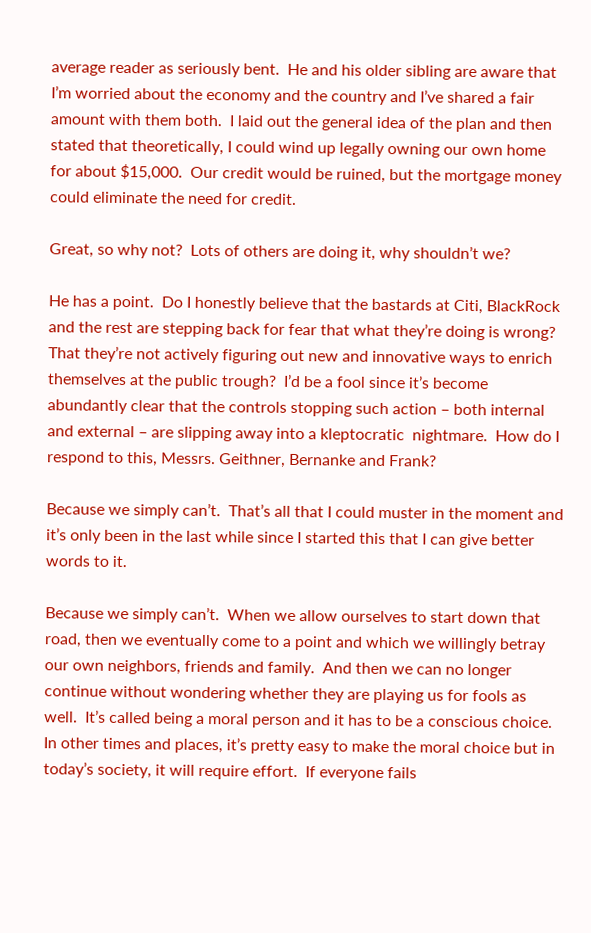average reader as seriously bent.  He and his older sibling are aware that I’m worried about the economy and the country and I’ve shared a fair amount with them both.  I laid out the general idea of the plan and then stated that theoretically, I could wind up legally owning our own home for about $15,000.  Our credit would be ruined, but the mortgage money could eliminate the need for credit.

Great, so why not?  Lots of others are doing it, why shouldn’t we?

He has a point.  Do I honestly believe that the bastards at Citi, BlackRock and the rest are stepping back for fear that what they’re doing is wrong?  That they’re not actively figuring out new and innovative ways to enrich themselves at the public trough?  I’d be a fool since it’s become abundantly clear that the controls stopping such action – both internal and external – are slipping away into a kleptocratic  nightmare.  How do I respond to this, Messrs. Geithner, Bernanke and Frank?

Because we simply can’t.  That’s all that I could muster in the moment and it’s only been in the last while since I started this that I can give better words to it.

Because we simply can’t.  When we allow ourselves to start down that road, then we eventually come to a point and which we willingly betray our own neighbors, friends and family.  And then we can no longer continue without wondering whether they are playing us for fools as well.  It’s called being a moral person and it has to be a conscious choice.  In other times and places, it’s pretty easy to make the moral choice but in today’s society, it will require effort.  If everyone fails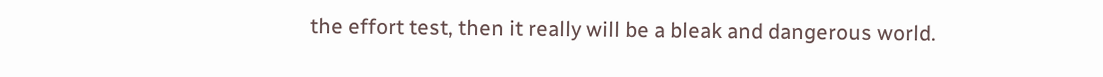the effort test, then it really will be a bleak and dangerous world.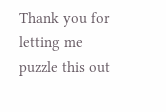Thank you for letting me puzzle this out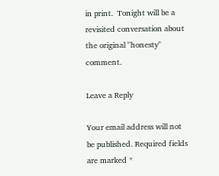in print.  Tonight will be a revisited conversation about the original "honesty" comment.

Leave a Reply

Your email address will not be published. Required fields are marked *